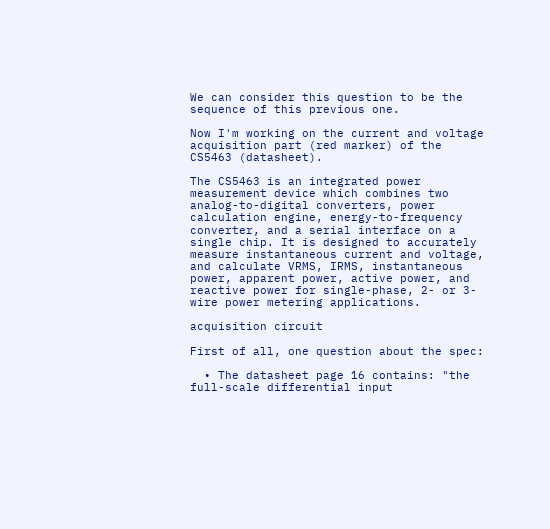We can consider this question to be the sequence of this previous one.

Now I'm working on the current and voltage acquisition part (red marker) of the CS5463 (datasheet).

The CS5463 is an integrated power measurement device which combines two analog-to-digital converters, power calculation engine, energy-to-frequency converter, and a serial interface on a single chip. It is designed to accurately measure instantaneous current and voltage, and calculate VRMS, IRMS, instantaneous power, apparent power, active power, and reactive power for single-phase, 2- or 3-wire power metering applications.

acquisition circuit

First of all, one question about the spec:

  • The datasheet page 16 contains: "the full-scale differential input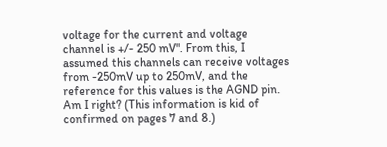voltage for the current and voltage channel is +/- 250 mV". From this, I assumed this channels can receive voltages from -250mV up to 250mV, and the reference for this values is the AGND pin. Am I right? (This information is kid of confirmed on pages 7 and 8.)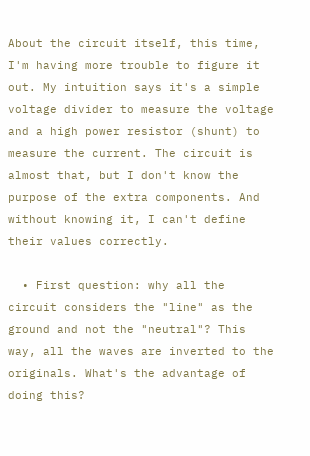About the circuit itself, this time, I'm having more trouble to figure it out. My intuition says it's a simple voltage divider to measure the voltage and a high power resistor (shunt) to measure the current. The circuit is almost that, but I don't know the purpose of the extra components. And without knowing it, I can't define their values correctly.

  • First question: why all the circuit considers the "line" as the ground and not the "neutral"? This way, all the waves are inverted to the originals. What's the advantage of doing this?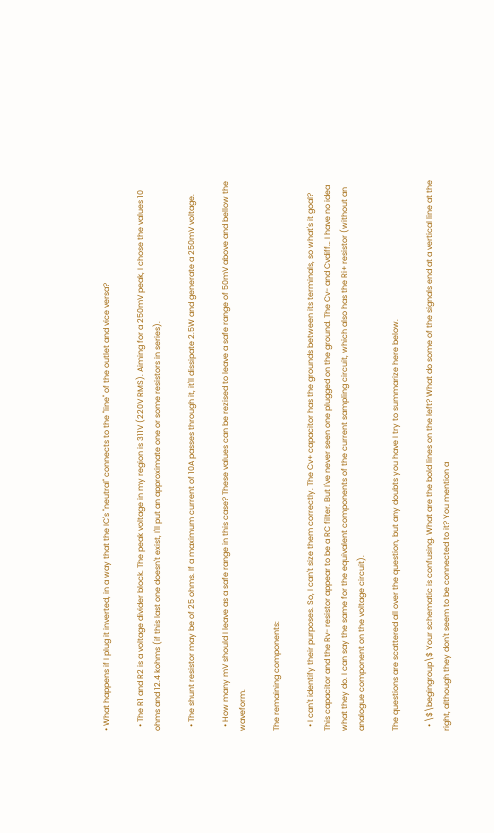• What happens if I plug it inverted, in a way that the IC's "neutral" connects to the "line" of the outlet and vice versa?

  • The R1 and R2 is a voltage divider block. The peak voltage in my region is 311V (220V RMS). Aiming for a 250mV peak, I chose the values 10 ohms and 12.4 kohms (if this last one doesn't exist, I'll put an approximate one or some resistors in series).

  • The shunt resistor may be of 25 ohms. If a maximum current of 10A passes through it, it'll dissipate 2.5W and generate a 250mV voltage.

  • How many mV should I leave as a safe range in this case? These values can be rezised to leave a safe range of 50mV above and bellow the waveform.

The remaining components:

  • I can't identify their purposes. So, I can't size them correctly. The Cv+ capacitor has the grounds between its terminals, so what's it goal? This capacitor and the Rv- resistor appear to be a RC filter. But I've never seen one plugged on the ground. The Cv- and Cvdiff… I have no idea what they do. I can say the same for the equivalent components of the current sampling circuit, which also has the Ri+ resistor (without an analogue component on the voltage circuit).

The questions are scattered all over the question, but any doubts you have I try to summarize here below.

  • \$\begingroup\$ Your schematic is confusing. What are the bold lines on the left? What do some of the signals end at a vertical line at the right, although they don't seem to be connected to it? You mention a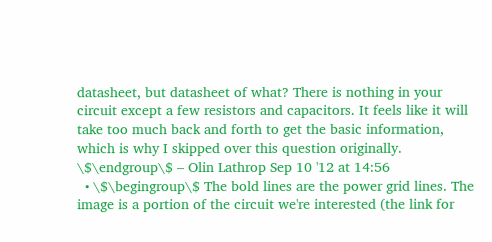datasheet, but datasheet of what? There is nothing in your circuit except a few resistors and capacitors. It feels like it will take too much back and forth to get the basic information, which is why I skipped over this question originally. \$\endgroup\$ – Olin Lathrop Sep 10 '12 at 14:56
  • \$\begingroup\$ The bold lines are the power grid lines. The image is a portion of the circuit we're interested (the link for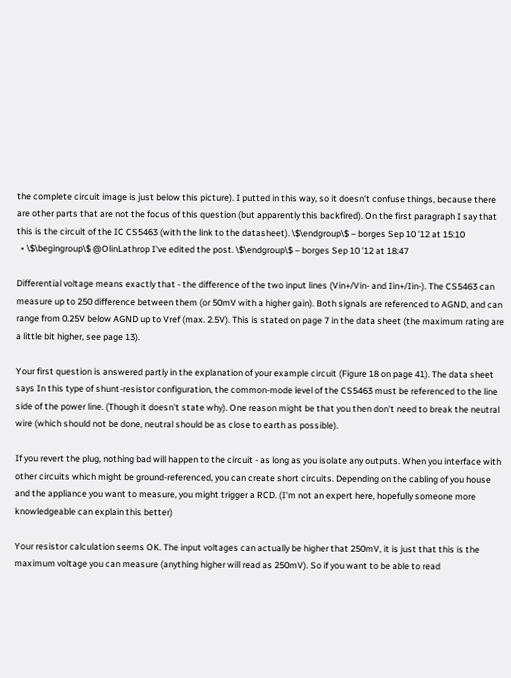the complete circuit image is just below this picture). I putted in this way, so it doesn't confuse things, because there are other parts that are not the focus of this question (but apparently this backfired). On the first paragraph I say that this is the circuit of the IC CS5463 (with the link to the datasheet). \$\endgroup\$ – borges Sep 10 '12 at 15:10
  • \$\begingroup\$ @OlinLathrop I've edited the post. \$\endgroup\$ – borges Sep 10 '12 at 18:47

Differential voltage means exactly that - the difference of the two input lines (Vin+/Vin- and Iin+/Iin-). The CS5463 can measure up to 250 difference between them (or 50mV with a higher gain). Both signals are referenced to AGND, and can range from 0.25V below AGND up to Vref (max. 2.5V). This is stated on page 7 in the data sheet (the maximum rating are a little bit higher, see page 13).

Your first question is answered partly in the explanation of your example circuit (Figure 18 on page 41). The data sheet says In this type of shunt-resistor configuration, the common-mode level of the CS5463 must be referenced to the line side of the power line. (Though it doesn't state why). One reason might be that you then don't need to break the neutral wire (which should not be done, neutral should be as close to earth as possible).

If you revert the plug, nothing bad will happen to the circuit - as long as you isolate any outputs. When you interface with other circuits which might be ground-referenced, you can create short circuits. Depending on the cabling of you house and the appliance you want to measure, you might trigger a RCD. (I'm not an expert here, hopefully someone more knowledgeable can explain this better)

Your resistor calculation seems OK. The input voltages can actually be higher that 250mV, it is just that this is the maximum voltage you can measure (anything higher will read as 250mV). So if you want to be able to read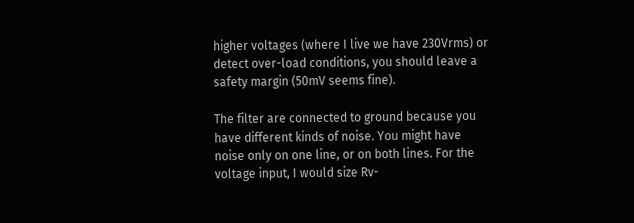higher voltages (where I live we have 230Vrms) or detect over-load conditions, you should leave a safety margin (50mV seems fine).

The filter are connected to ground because you have different kinds of noise. You might have noise only on one line, or on both lines. For the voltage input, I would size Rv-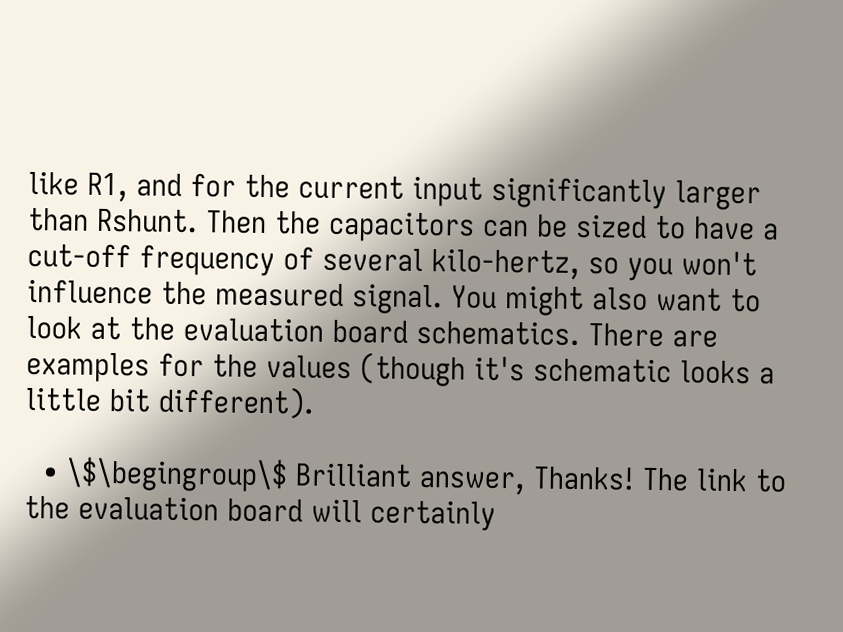like R1, and for the current input significantly larger than Rshunt. Then the capacitors can be sized to have a cut-off frequency of several kilo-hertz, so you won't influence the measured signal. You might also want to look at the evaluation board schematics. There are examples for the values (though it's schematic looks a little bit different).

  • \$\begingroup\$ Brilliant answer, Thanks! The link to the evaluation board will certainly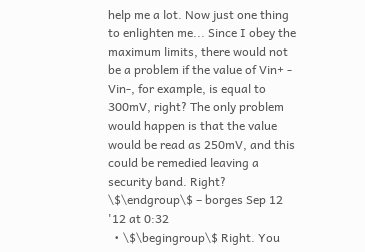help me a lot. Now just one thing to enlighten me... Since I obey the maximum limits, there would not be a problem if the value of Vin+ - Vin-, for example, is equal to 300mV, right? The only problem would happen is that the value would be read as 250mV, and this could be remedied leaving a security band. Right? \$\endgroup\$ – borges Sep 12 '12 at 0:32
  • \$\begingroup\$ Right. You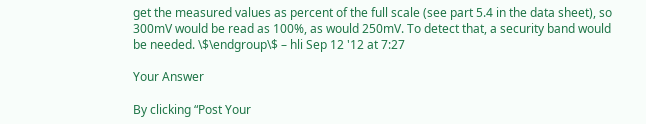get the measured values as percent of the full scale (see part 5.4 in the data sheet), so 300mV would be read as 100%, as would 250mV. To detect that, a security band would be needed. \$\endgroup\$ – hli Sep 12 '12 at 7:27

Your Answer

By clicking “Post Your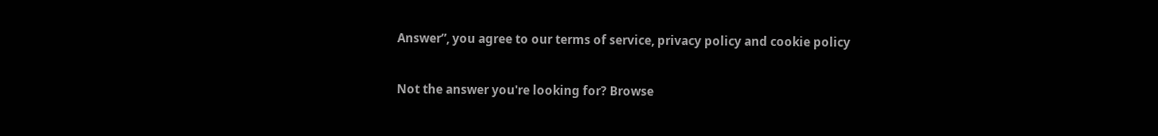Answer”, you agree to our terms of service, privacy policy and cookie policy

Not the answer you're looking for? Browse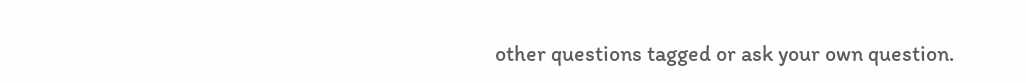other questions tagged or ask your own question.